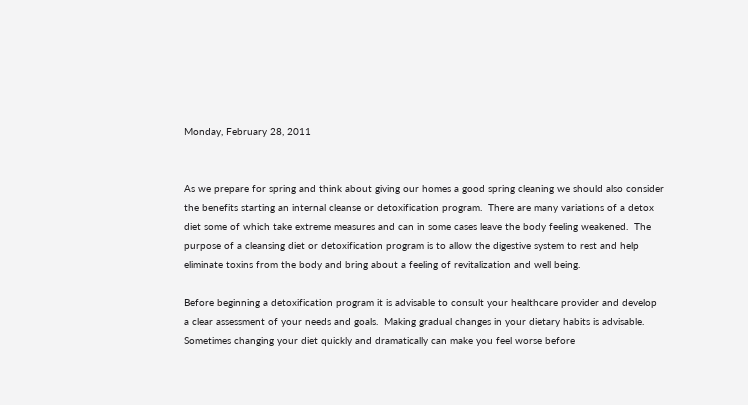Monday, February 28, 2011


As we prepare for spring and think about giving our homes a good spring cleaning we should also consider the benefits starting an internal cleanse or detoxification program.  There are many variations of a detox diet some of which take extreme measures and can in some cases leave the body feeling weakened.  The purpose of a cleansing diet or detoxification program is to allow the digestive system to rest and help eliminate toxins from the body and bring about a feeling of revitalization and well being.

Before beginning a detoxification program it is advisable to consult your healthcare provider and develop a clear assessment of your needs and goals.  Making gradual changes in your dietary habits is advisable.  Sometimes changing your diet quickly and dramatically can make you feel worse before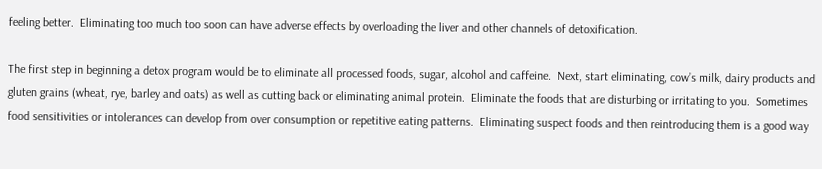feeling better.  Eliminating too much too soon can have adverse effects by overloading the liver and other channels of detoxification.

The first step in beginning a detox program would be to eliminate all processed foods, sugar, alcohol and caffeine.  Next, start eliminating, cow’s milk, dairy products and gluten grains (wheat, rye, barley and oats) as well as cutting back or eliminating animal protein.  Eliminate the foods that are disturbing or irritating to you.  Sometimes food sensitivities or intolerances can develop from over consumption or repetitive eating patterns.  Eliminating suspect foods and then reintroducing them is a good way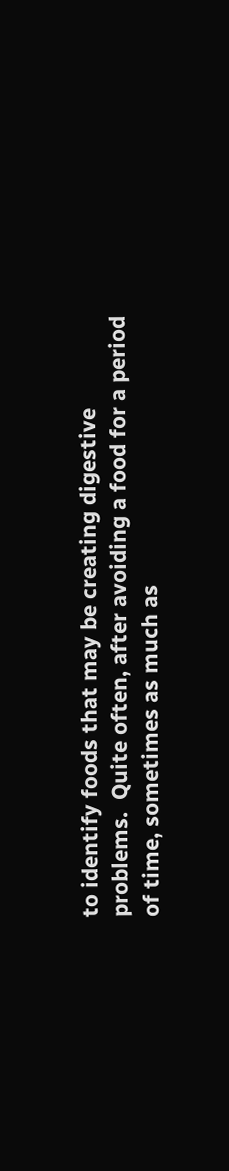to identify foods that may be creating digestive problems.  Quite often, after avoiding a food for a period of time, sometimes as much as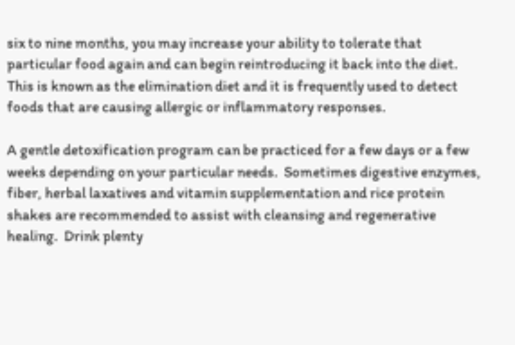six to nine months, you may increase your ability to tolerate that particular food again and can begin reintroducing it back into the diet.  This is known as the elimination diet and it is frequently used to detect foods that are causing allergic or inflammatory responses.

A gentle detoxification program can be practiced for a few days or a few weeks depending on your particular needs.  Sometimes digestive enzymes, fiber, herbal laxatives and vitamin supplementation and rice protein shakes are recommended to assist with cleansing and regenerative healing.  Drink plenty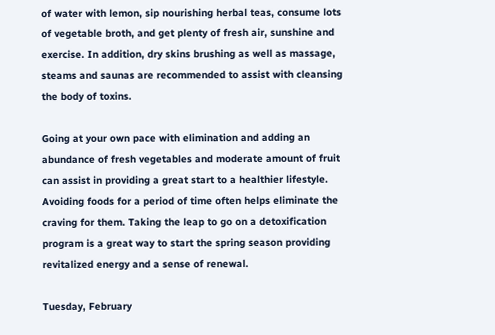of water with lemon, sip nourishing herbal teas, consume lots of vegetable broth, and get plenty of fresh air, sunshine and exercise. In addition, dry skins brushing as well as massage, steams and saunas are recommended to assist with cleansing the body of toxins.

Going at your own pace with elimination and adding an abundance of fresh vegetables and moderate amount of fruit can assist in providing a great start to a healthier lifestyle.  Avoiding foods for a period of time often helps eliminate the craving for them. Taking the leap to go on a detoxification program is a great way to start the spring season providing revitalized energy and a sense of renewal.

Tuesday, February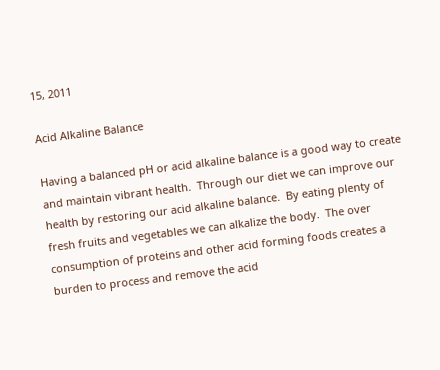15, 2011

Acid Alkaline Balance

Having a balanced pH or acid alkaline balance is a good way to create and maintain vibrant health.  Through our diet we can improve our health by restoring our acid alkaline balance.  By eating plenty of fresh fruits and vegetables we can alkalize the body.  The over consumption of proteins and other acid forming foods creates a burden to process and remove the acid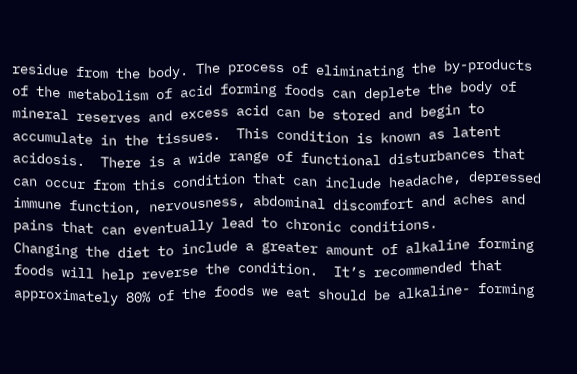residue from the body. The process of eliminating the by-products of the metabolism of acid forming foods can deplete the body of mineral reserves and excess acid can be stored and begin to accumulate in the tissues.  This condition is known as latent acidosis.  There is a wide range of functional disturbances that can occur from this condition that can include headache, depressed immune function, nervousness, abdominal discomfort and aches and pains that can eventually lead to chronic conditions.
Changing the diet to include a greater amount of alkaline forming foods will help reverse the condition.  It’s recommended that approximately 80% of the foods we eat should be alkaline- forming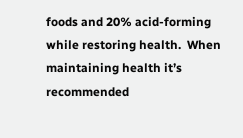foods and 20% acid-forming while restoring health.  When maintaining health it’s recommended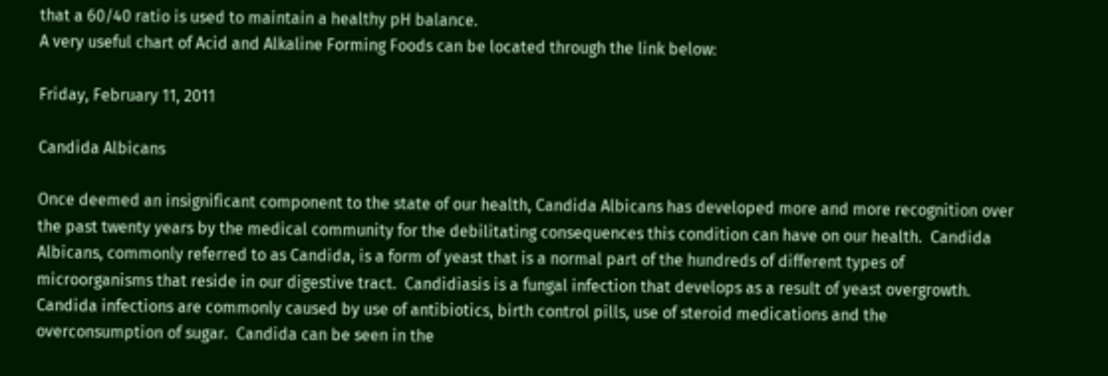that a 60/40 ratio is used to maintain a healthy pH balance.
A very useful chart of Acid and Alkaline Forming Foods can be located through the link below:

Friday, February 11, 2011

Candida Albicans

Once deemed an insignificant component to the state of our health, Candida Albicans has developed more and more recognition over the past twenty years by the medical community for the debilitating consequences this condition can have on our health.  Candida Albicans, commonly referred to as Candida, is a form of yeast that is a normal part of the hundreds of different types of microorganisms that reside in our digestive tract.  Candidiasis is a fungal infection that develops as a result of yeast overgrowth.  Candida infections are commonly caused by use of antibiotics, birth control pills, use of steroid medications and the overconsumption of sugar.  Candida can be seen in the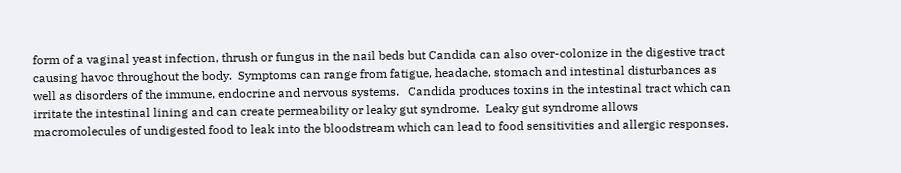form of a vaginal yeast infection, thrush or fungus in the nail beds but Candida can also over-colonize in the digestive tract causing havoc throughout the body.  Symptoms can range from fatigue, headache, stomach and intestinal disturbances as well as disorders of the immune, endocrine and nervous systems.   Candida produces toxins in the intestinal tract which can irritate the intestinal lining and can create permeability or leaky gut syndrome.  Leaky gut syndrome allows macromolecules of undigested food to leak into the bloodstream which can lead to food sensitivities and allergic responses.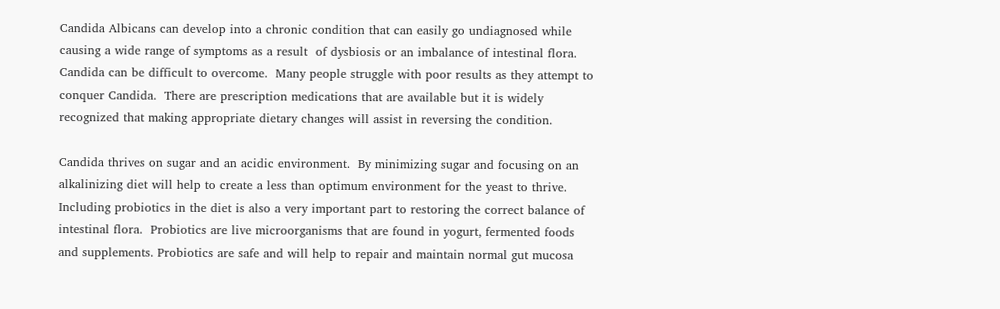Candida Albicans can develop into a chronic condition that can easily go undiagnosed while causing a wide range of symptoms as a result  of dysbiosis or an imbalance of intestinal flora. Candida can be difficult to overcome.  Many people struggle with poor results as they attempt to conquer Candida.  There are prescription medications that are available but it is widely recognized that making appropriate dietary changes will assist in reversing the condition.

Candida thrives on sugar and an acidic environment.  By minimizing sugar and focusing on an alkalinizing diet will help to create a less than optimum environment for the yeast to thrive.  Including probiotics in the diet is also a very important part to restoring the correct balance of intestinal flora.  Probiotics are live microorganisms that are found in yogurt, fermented foods and supplements. Probiotics are safe and will help to repair and maintain normal gut mucosa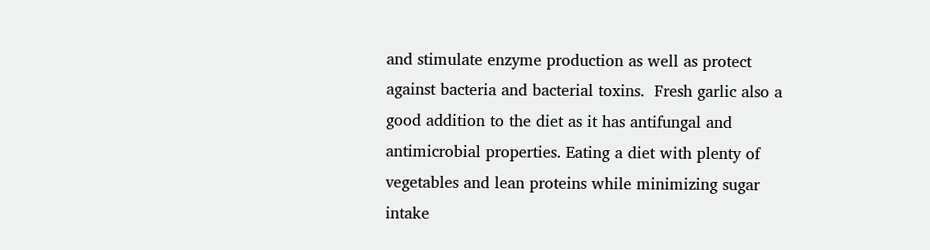and stimulate enzyme production as well as protect against bacteria and bacterial toxins.  Fresh garlic also a good addition to the diet as it has antifungal and antimicrobial properties. Eating a diet with plenty of vegetables and lean proteins while minimizing sugar intake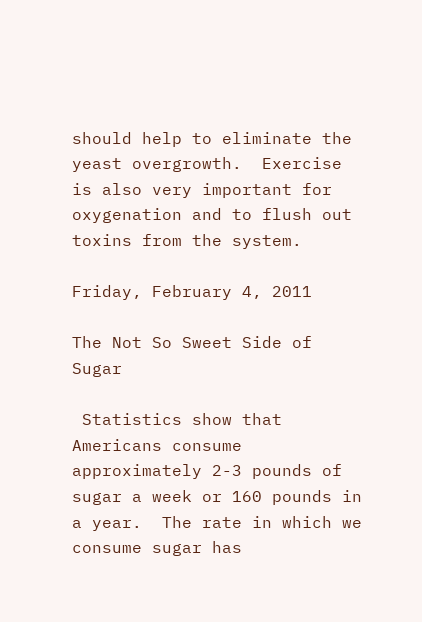should help to eliminate the yeast overgrowth.  Exercise is also very important for oxygenation and to flush out toxins from the system.

Friday, February 4, 2011

The Not So Sweet Side of Sugar

 Statistics show that Americans consume approximately 2-3 pounds of sugar a week or 160 pounds in a year.  The rate in which we consume sugar has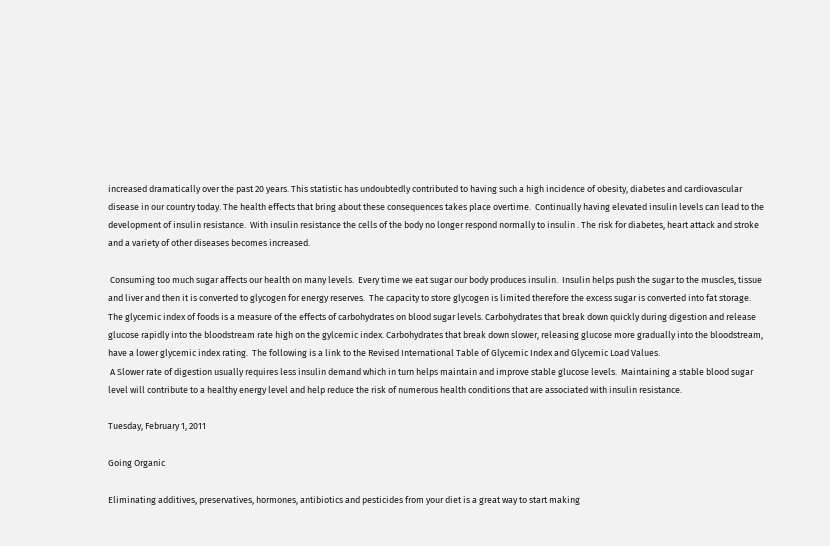increased dramatically over the past 20 years. This statistic has undoubtedly contributed to having such a high incidence of obesity, diabetes and cardiovascular disease in our country today. The health effects that bring about these consequences takes place overtime.  Continually having elevated insulin levels can lead to the development of insulin resistance.  With insulin resistance the cells of the body no longer respond normally to insulin . The risk for diabetes, heart attack and stroke and a variety of other diseases becomes increased.

 Consuming too much sugar affects our health on many levels.  Every time we eat sugar our body produces insulin.  Insulin helps push the sugar to the muscles, tissue and liver and then it is converted to glycogen for energy reserves.  The capacity to store glycogen is limited therefore the excess sugar is converted into fat storage.
The glycemic index of foods is a measure of the effects of carbohydrates on blood sugar levels. Carbohydrates that break down quickly during digestion and release glucose rapidly into the bloodstream rate high on the gylcemic index. Carbohydrates that break down slower, releasing glucose more gradually into the bloodstream, have a lower glycemic index rating.  The following is a link to the Revised International Table of Glycemic Index and Glycemic Load Values.
 A Slower rate of digestion usually requires less insulin demand which in turn helps maintain and improve stable glucose levels.  Maintaining a stable blood sugar level will contribute to a healthy energy level and help reduce the risk of numerous health conditions that are associated with insulin resistance.

Tuesday, February 1, 2011

Going Organic

Eliminating additives, preservatives, hormones, antibiotics and pesticides from your diet is a great way to start making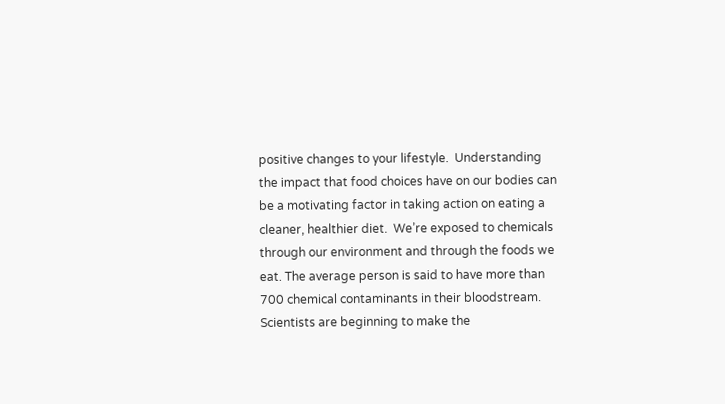positive changes to your lifestyle.  Understanding the impact that food choices have on our bodies can be a motivating factor in taking action on eating a cleaner, healthier diet.  We’re exposed to chemicals through our environment and through the foods we eat. The average person is said to have more than 700 chemical contaminants in their bloodstream.  Scientists are beginning to make the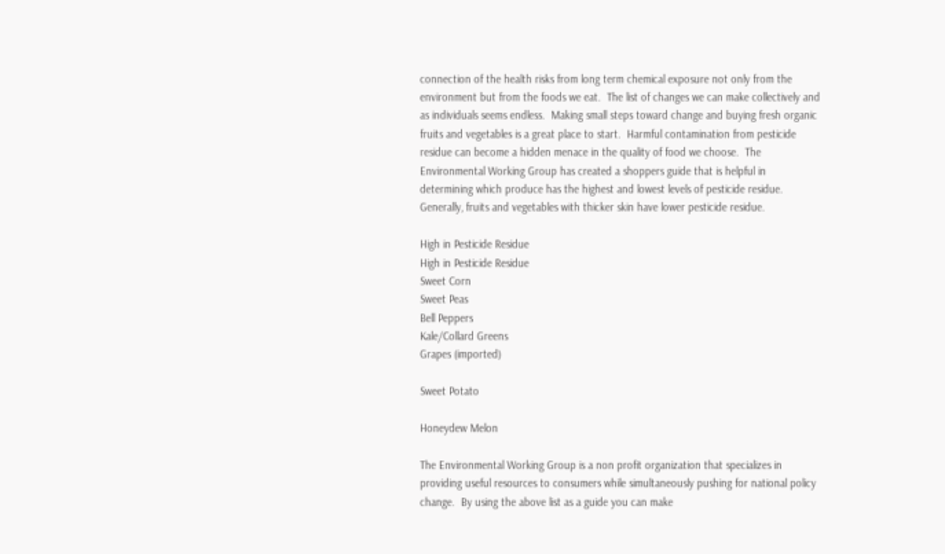connection of the health risks from long term chemical exposure not only from the environment but from the foods we eat.  The list of changes we can make collectively and as individuals seems endless.  Making small steps toward change and buying fresh organic fruits and vegetables is a great place to start.  Harmful contamination from pesticide residue can become a hidden menace in the quality of food we choose.  The Environmental Working Group has created a shoppers guide that is helpful in determining which produce has the highest and lowest levels of pesticide residue.  Generally, fruits and vegetables with thicker skin have lower pesticide residue.

High in Pesticide Residue
High in Pesticide Residue
Sweet Corn
Sweet Peas
Bell Peppers
Kale/Collard Greens
Grapes (imported)

Sweet Potato

Honeydew Melon

The Environmental Working Group is a non profit organization that specializes in providing useful resources to consumers while simultaneously pushing for national policy change.  By using the above list as a guide you can make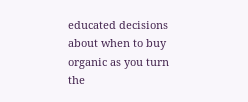educated decisions about when to buy organic as you turn the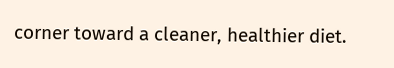corner toward a cleaner, healthier diet.